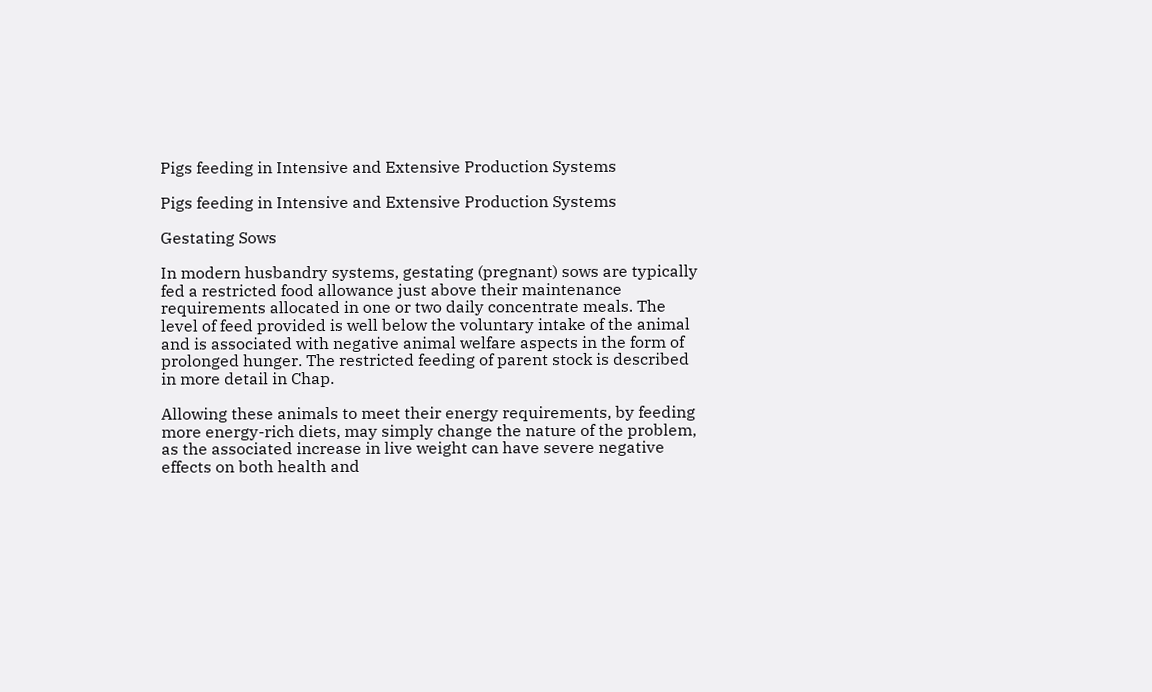Pigs feeding in Intensive and Extensive Production Systems

Pigs feeding in Intensive and Extensive Production Systems

Gestating Sows

In modern husbandry systems, gestating (pregnant) sows are typically fed a restricted food allowance just above their maintenance requirements allocated in one or two daily concentrate meals. The level of feed provided is well below the voluntary intake of the animal and is associated with negative animal welfare aspects in the form of prolonged hunger. The restricted feeding of parent stock is described in more detail in Chap.

Allowing these animals to meet their energy requirements, by feeding more energy-rich diets, may simply change the nature of the problem, as the associated increase in live weight can have severe negative effects on both health and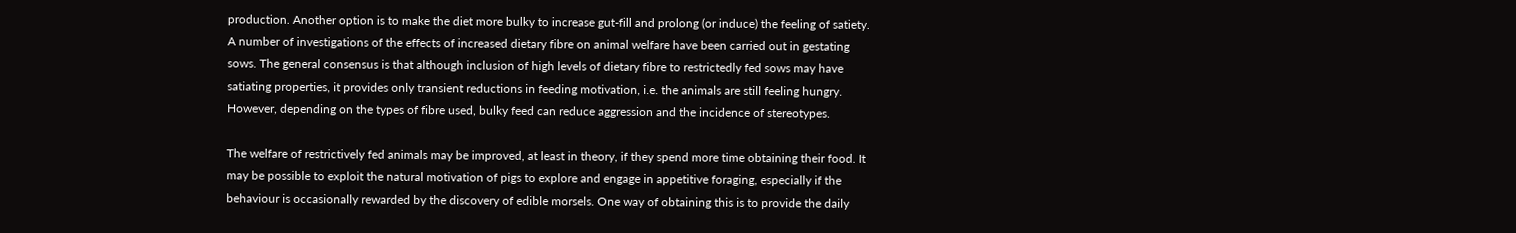production. Another option is to make the diet more bulky to increase gut-fill and prolong (or induce) the feeling of satiety. A number of investigations of the effects of increased dietary fibre on animal welfare have been carried out in gestating sows. The general consensus is that although inclusion of high levels of dietary fibre to restrictedly fed sows may have satiating properties, it provides only transient reductions in feeding motivation, i.e. the animals are still feeling hungry. However, depending on the types of fibre used, bulky feed can reduce aggression and the incidence of stereotypes.

The welfare of restrictively fed animals may be improved, at least in theory, if they spend more time obtaining their food. It may be possible to exploit the natural motivation of pigs to explore and engage in appetitive foraging, especially if the behaviour is occasionally rewarded by the discovery of edible morsels. One way of obtaining this is to provide the daily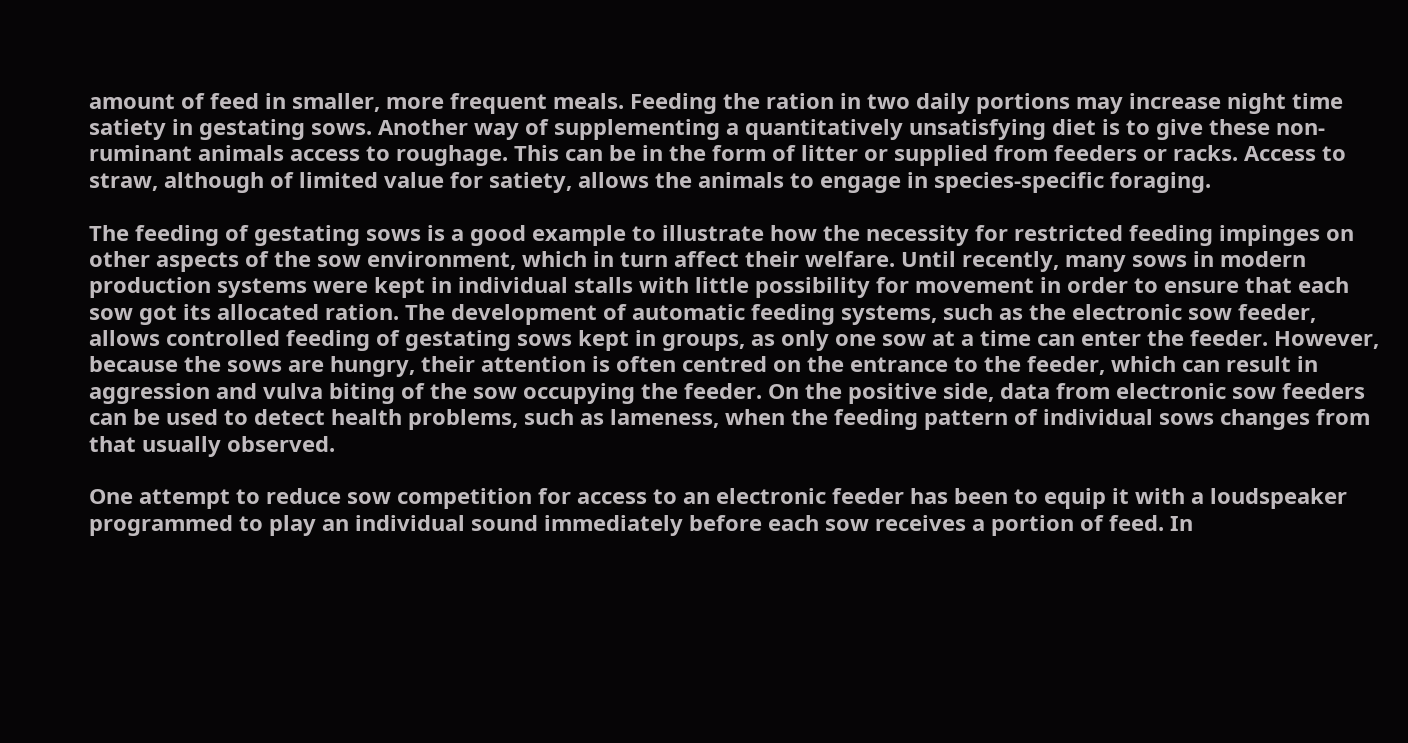amount of feed in smaller, more frequent meals. Feeding the ration in two daily portions may increase night time satiety in gestating sows. Another way of supplementing a quantitatively unsatisfying diet is to give these non-ruminant animals access to roughage. This can be in the form of litter or supplied from feeders or racks. Access to straw, although of limited value for satiety, allows the animals to engage in species-specific foraging.

The feeding of gestating sows is a good example to illustrate how the necessity for restricted feeding impinges on other aspects of the sow environment, which in turn affect their welfare. Until recently, many sows in modern production systems were kept in individual stalls with little possibility for movement in order to ensure that each sow got its allocated ration. The development of automatic feeding systems, such as the electronic sow feeder, allows controlled feeding of gestating sows kept in groups, as only one sow at a time can enter the feeder. However, because the sows are hungry, their attention is often centred on the entrance to the feeder, which can result in aggression and vulva biting of the sow occupying the feeder. On the positive side, data from electronic sow feeders can be used to detect health problems, such as lameness, when the feeding pattern of individual sows changes from that usually observed.

One attempt to reduce sow competition for access to an electronic feeder has been to equip it with a loudspeaker programmed to play an individual sound immediately before each sow receives a portion of feed. In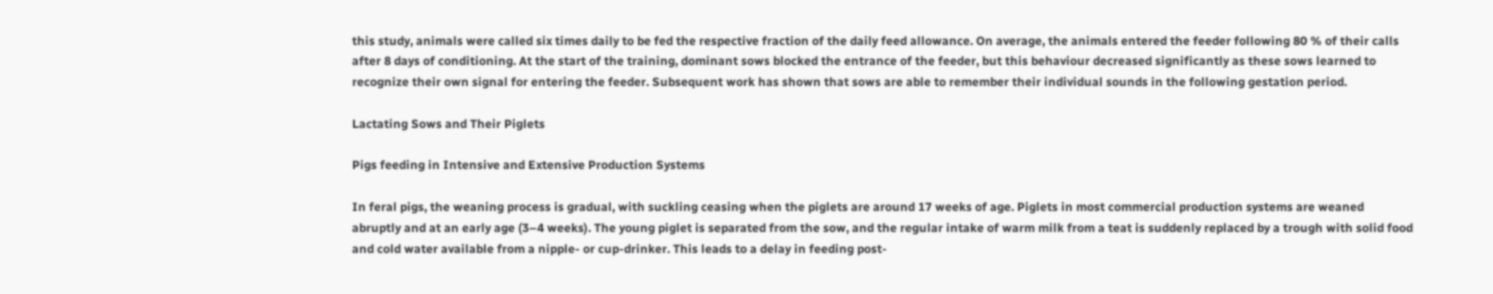this study, animals were called six times daily to be fed the respective fraction of the daily feed allowance. On average, the animals entered the feeder following 80 % of their calls after 8 days of conditioning. At the start of the training, dominant sows blocked the entrance of the feeder, but this behaviour decreased significantly as these sows learned to recognize their own signal for entering the feeder. Subsequent work has shown that sows are able to remember their individual sounds in the following gestation period.

Lactating Sows and Their Piglets

Pigs feeding in Intensive and Extensive Production Systems

In feral pigs, the weaning process is gradual, with suckling ceasing when the piglets are around 17 weeks of age. Piglets in most commercial production systems are weaned abruptly and at an early age (3–4 weeks). The young piglet is separated from the sow, and the regular intake of warm milk from a teat is suddenly replaced by a trough with solid food and cold water available from a nipple- or cup-drinker. This leads to a delay in feeding post-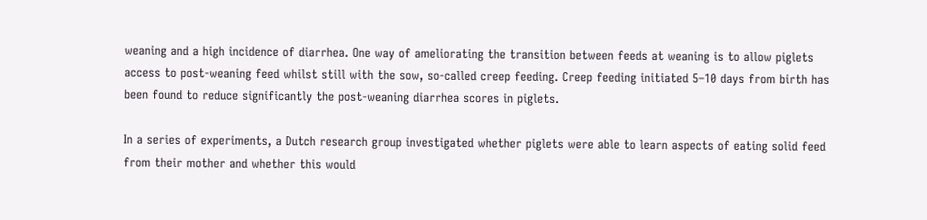weaning and a high incidence of diarrhea. One way of ameliorating the transition between feeds at weaning is to allow piglets access to post-weaning feed whilst still with the sow, so-called creep feeding. Creep feeding initiated 5–10 days from birth has been found to reduce significantly the post-weaning diarrhea scores in piglets.

In a series of experiments, a Dutch research group investigated whether piglets were able to learn aspects of eating solid feed from their mother and whether this would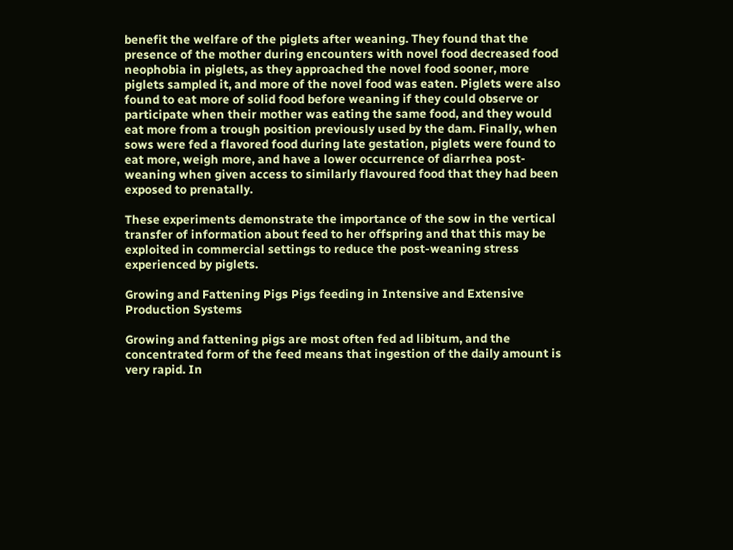benefit the welfare of the piglets after weaning. They found that the presence of the mother during encounters with novel food decreased food neophobia in piglets, as they approached the novel food sooner, more piglets sampled it, and more of the novel food was eaten. Piglets were also found to eat more of solid food before weaning if they could observe or participate when their mother was eating the same food, and they would eat more from a trough position previously used by the dam. Finally, when sows were fed a flavored food during late gestation, piglets were found to eat more, weigh more, and have a lower occurrence of diarrhea post-weaning when given access to similarly flavoured food that they had been exposed to prenatally.

These experiments demonstrate the importance of the sow in the vertical transfer of information about feed to her offspring and that this may be exploited in commercial settings to reduce the post-weaning stress experienced by piglets.

Growing and Fattening Pigs Pigs feeding in Intensive and Extensive Production Systems

Growing and fattening pigs are most often fed ad libitum, and the concentrated form of the feed means that ingestion of the daily amount is very rapid. In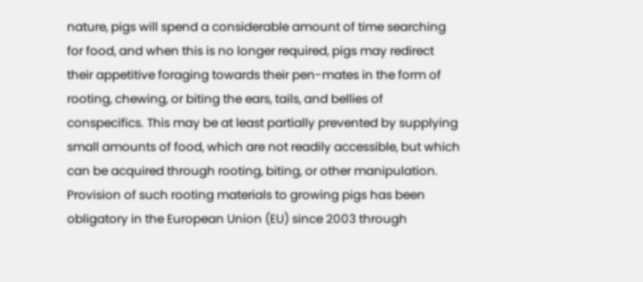nature, pigs will spend a considerable amount of time searching for food, and when this is no longer required, pigs may redirect their appetitive foraging towards their pen-mates in the form of rooting, chewing, or biting the ears, tails, and bellies of conspecifics. This may be at least partially prevented by supplying small amounts of food, which are not readily accessible, but which can be acquired through rooting, biting, or other manipulation. Provision of such rooting materials to growing pigs has been obligatory in the European Union (EU) since 2003 through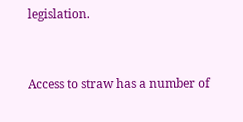legislation.


Access to straw has a number of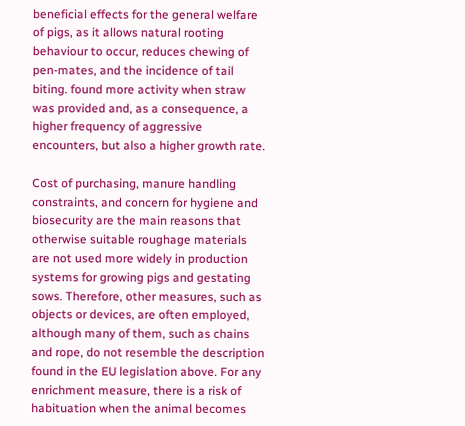beneficial effects for the general welfare of pigs, as it allows natural rooting behaviour to occur, reduces chewing of pen-mates, and the incidence of tail biting. found more activity when straw was provided and, as a consequence, a higher frequency of aggressive encounters, but also a higher growth rate.

Cost of purchasing, manure handling constraints, and concern for hygiene and biosecurity are the main reasons that otherwise suitable roughage materials are not used more widely in production systems for growing pigs and gestating sows. Therefore, other measures, such as objects or devices, are often employed, although many of them, such as chains and rope, do not resemble the description found in the EU legislation above. For any enrichment measure, there is a risk of habituation when the animal becomes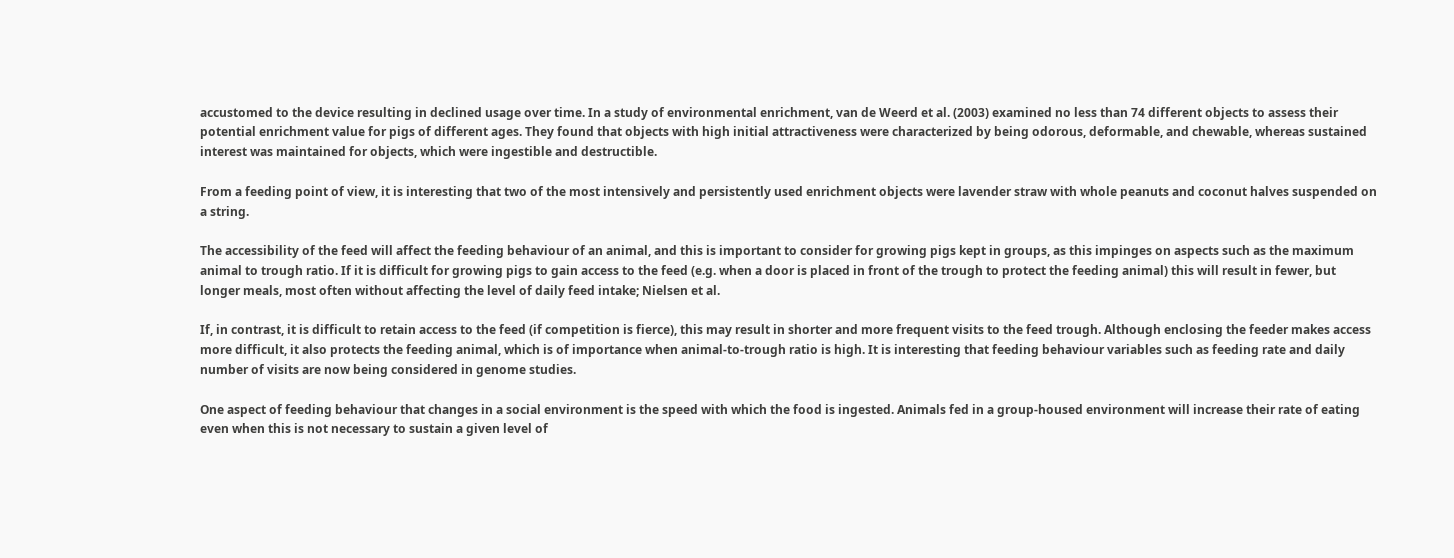accustomed to the device resulting in declined usage over time. In a study of environmental enrichment, van de Weerd et al. (2003) examined no less than 74 different objects to assess their potential enrichment value for pigs of different ages. They found that objects with high initial attractiveness were characterized by being odorous, deformable, and chewable, whereas sustained interest was maintained for objects, which were ingestible and destructible.

From a feeding point of view, it is interesting that two of the most intensively and persistently used enrichment objects were lavender straw with whole peanuts and coconut halves suspended on a string.

The accessibility of the feed will affect the feeding behaviour of an animal, and this is important to consider for growing pigs kept in groups, as this impinges on aspects such as the maximum animal to trough ratio. If it is difficult for growing pigs to gain access to the feed (e.g. when a door is placed in front of the trough to protect the feeding animal) this will result in fewer, but longer meals, most often without affecting the level of daily feed intake; Nielsen et al.

If, in contrast, it is difficult to retain access to the feed (if competition is fierce), this may result in shorter and more frequent visits to the feed trough. Although enclosing the feeder makes access more difficult, it also protects the feeding animal, which is of importance when animal-to-trough ratio is high. It is interesting that feeding behaviour variables such as feeding rate and daily number of visits are now being considered in genome studies.

One aspect of feeding behaviour that changes in a social environment is the speed with which the food is ingested. Animals fed in a group-housed environment will increase their rate of eating even when this is not necessary to sustain a given level of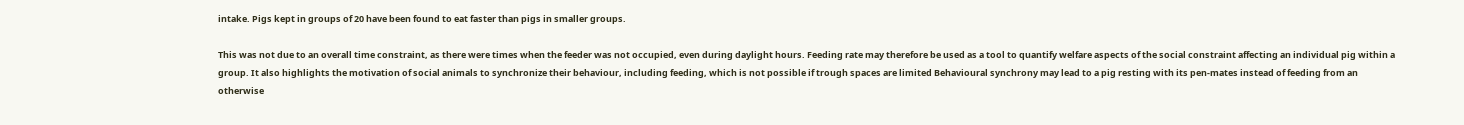intake. Pigs kept in groups of 20 have been found to eat faster than pigs in smaller groups.

This was not due to an overall time constraint, as there were times when the feeder was not occupied, even during daylight hours. Feeding rate may therefore be used as a tool to quantify welfare aspects of the social constraint affecting an individual pig within a group. It also highlights the motivation of social animals to synchronize their behaviour, including feeding, which is not possible if trough spaces are limited Behavioural synchrony may lead to a pig resting with its pen-mates instead of feeding from an otherwise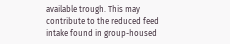available trough. This may contribute to the reduced feed intake found in group-housed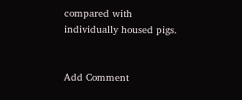compared with individually housed pigs.


Add Comment